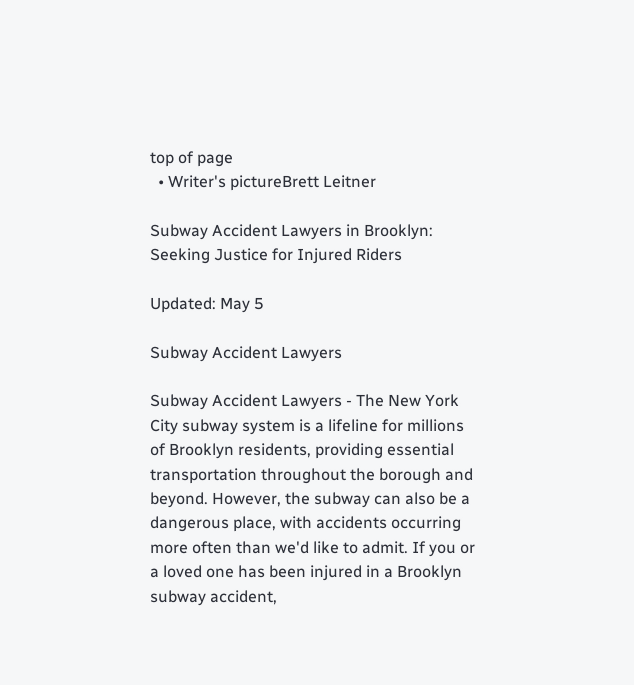top of page
  • Writer's pictureBrett Leitner

Subway Accident Lawyers in Brooklyn: Seeking Justice for Injured Riders

Updated: May 5

Subway Accident Lawyers

Subway Accident Lawyers - The New York City subway system is a lifeline for millions of Brooklyn residents, providing essential transportation throughout the borough and beyond. However, the subway can also be a dangerous place, with accidents occurring more often than we'd like to admit. If you or a loved one has been injured in a Brooklyn subway accident,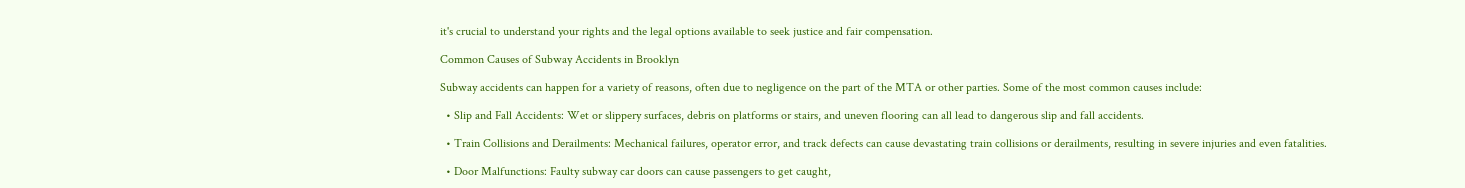it's crucial to understand your rights and the legal options available to seek justice and fair compensation.

Common Causes of Subway Accidents in Brooklyn

Subway accidents can happen for a variety of reasons, often due to negligence on the part of the MTA or other parties. Some of the most common causes include:

  • Slip and Fall Accidents: Wet or slippery surfaces, debris on platforms or stairs, and uneven flooring can all lead to dangerous slip and fall accidents.

  • Train Collisions and Derailments: Mechanical failures, operator error, and track defects can cause devastating train collisions or derailments, resulting in severe injuries and even fatalities.

  • Door Malfunctions: Faulty subway car doors can cause passengers to get caught,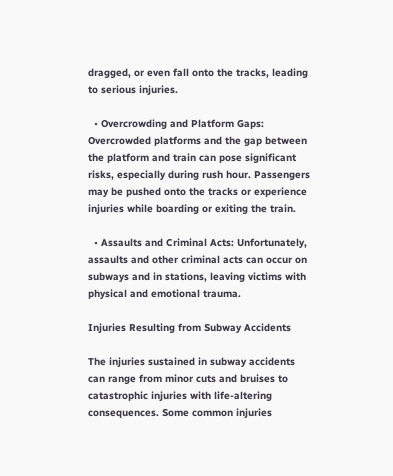dragged, or even fall onto the tracks, leading to serious injuries.

  • Overcrowding and Platform Gaps: Overcrowded platforms and the gap between the platform and train can pose significant risks, especially during rush hour. Passengers may be pushed onto the tracks or experience injuries while boarding or exiting the train.

  • Assaults and Criminal Acts: Unfortunately, assaults and other criminal acts can occur on subways and in stations, leaving victims with physical and emotional trauma.

Injuries Resulting from Subway Accidents

The injuries sustained in subway accidents can range from minor cuts and bruises to catastrophic injuries with life-altering consequences. Some common injuries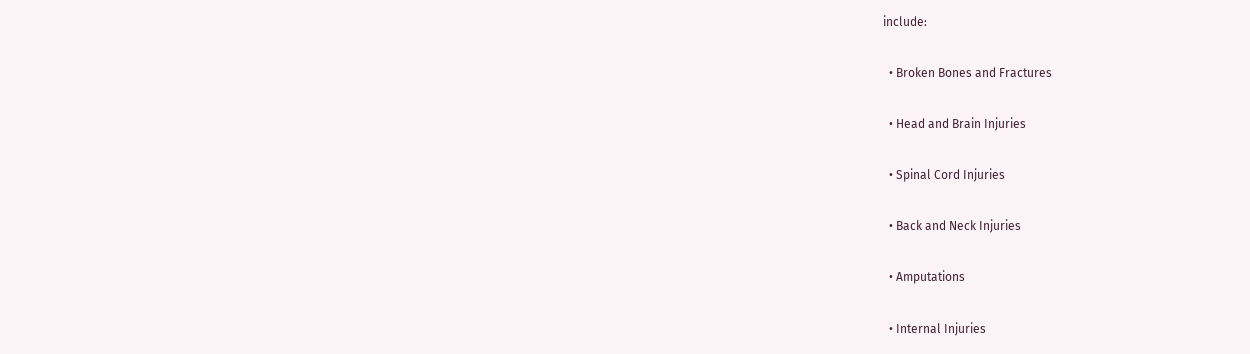include:

  • Broken Bones and Fractures

  • Head and Brain Injuries

  • Spinal Cord Injuries

  • Back and Neck Injuries

  • Amputations

  • Internal Injuries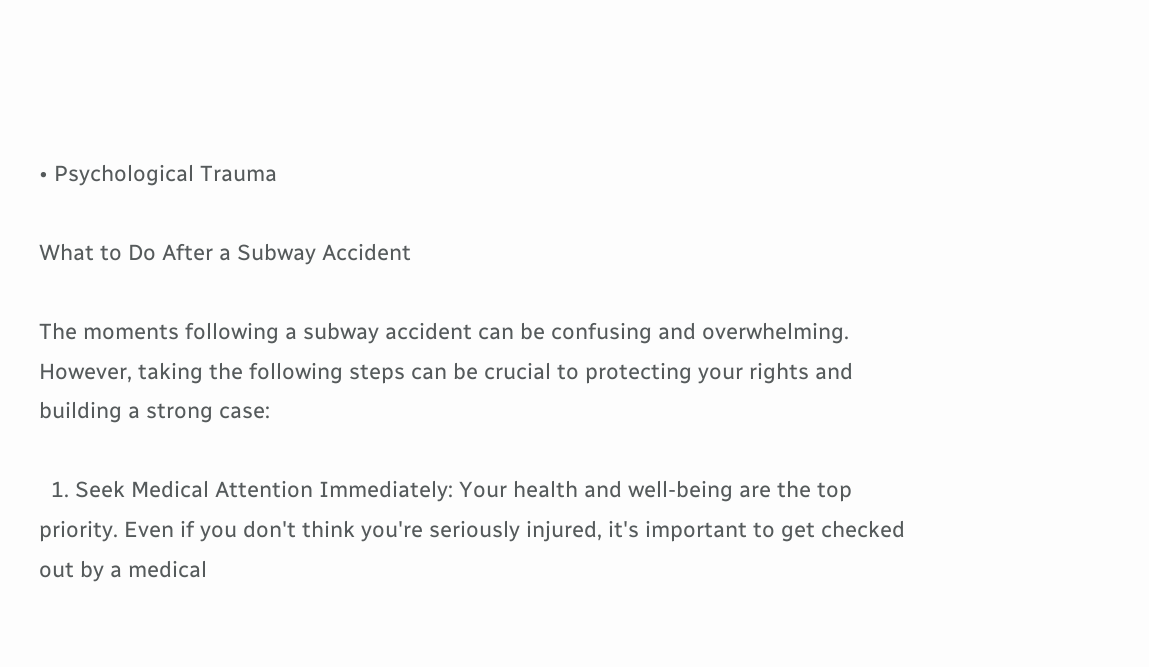• Psychological Trauma

What to Do After a Subway Accident

The moments following a subway accident can be confusing and overwhelming. However, taking the following steps can be crucial to protecting your rights and building a strong case:

  1. Seek Medical Attention Immediately: Your health and well-being are the top priority. Even if you don't think you're seriously injured, it's important to get checked out by a medical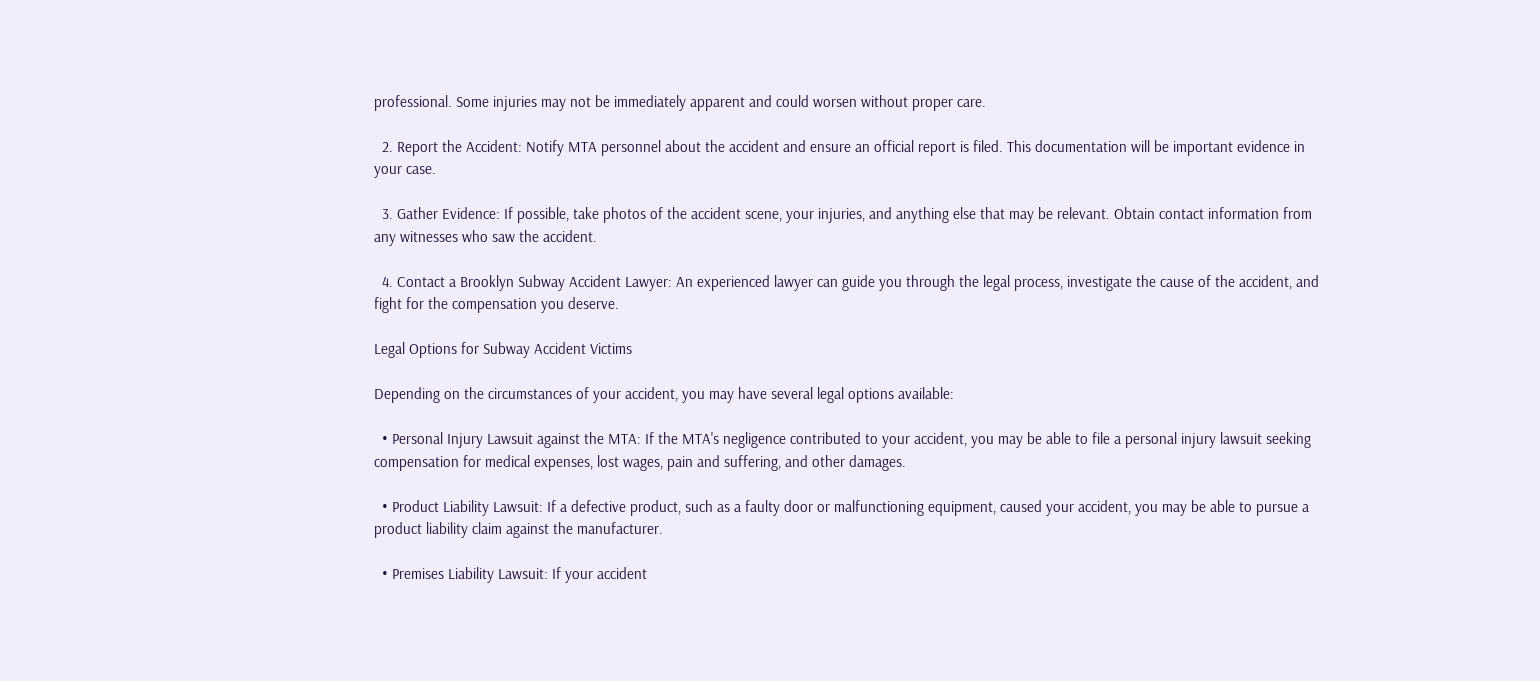professional. Some injuries may not be immediately apparent and could worsen without proper care.

  2. Report the Accident: Notify MTA personnel about the accident and ensure an official report is filed. This documentation will be important evidence in your case.

  3. Gather Evidence: If possible, take photos of the accident scene, your injuries, and anything else that may be relevant. Obtain contact information from any witnesses who saw the accident.

  4. Contact a Brooklyn Subway Accident Lawyer: An experienced lawyer can guide you through the legal process, investigate the cause of the accident, and fight for the compensation you deserve.

Legal Options for Subway Accident Victims

Depending on the circumstances of your accident, you may have several legal options available:

  • Personal Injury Lawsuit against the MTA: If the MTA's negligence contributed to your accident, you may be able to file a personal injury lawsuit seeking compensation for medical expenses, lost wages, pain and suffering, and other damages.

  • Product Liability Lawsuit: If a defective product, such as a faulty door or malfunctioning equipment, caused your accident, you may be able to pursue a product liability claim against the manufacturer.

  • Premises Liability Lawsuit: If your accident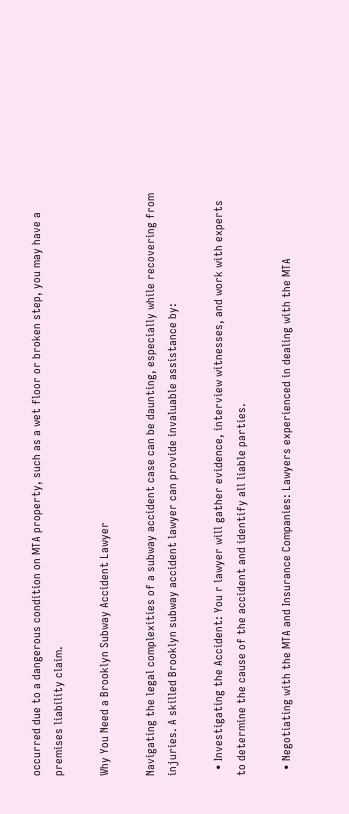occurred due to a dangerous condition on MTA property, such as a wet floor or broken step, you may have a premises liability claim.

Why You Need a Brooklyn Subway Accident Lawyer

Navigating the legal complexities of a subway accident case can be daunting, especially while recovering from injuries. A skilled Brooklyn subway accident lawyer can provide invaluable assistance by:

  • Investigating the Accident: You r lawyer will gather evidence, interview witnesses, and work with experts to determine the cause of the accident and identify all liable parties.

  • Negotiating with the MTA and Insurance Companies: Lawyers experienced in dealing with the MTA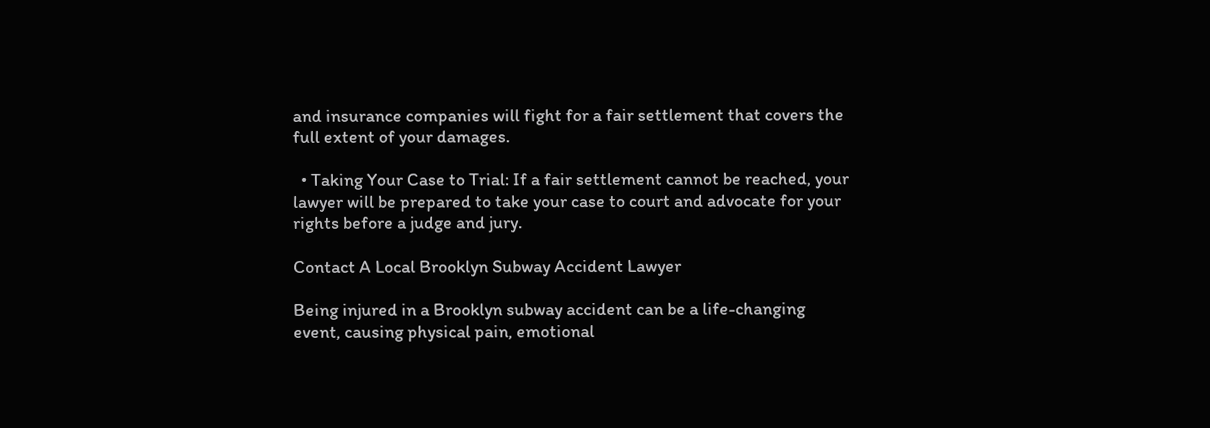and insurance companies will fight for a fair settlement that covers the full extent of your damages.

  • Taking Your Case to Trial: If a fair settlement cannot be reached, your lawyer will be prepared to take your case to court and advocate for your rights before a judge and jury.

Contact A Local Brooklyn Subway Accident Lawyer

Being injured in a Brooklyn subway accident can be a life-changing event, causing physical pain, emotional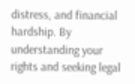distress, and financial hardship. By understanding your rights and seeking legal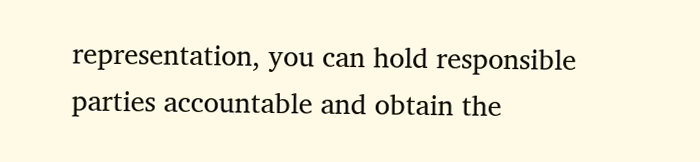representation, you can hold responsible parties accountable and obtain the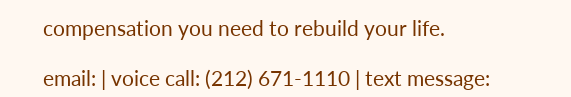compensation you need to rebuild your life.

email: | voice call: (212) 671-1110 | text message: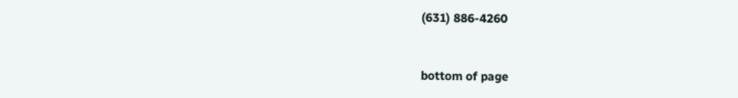(631) 886-4260


bottom of page